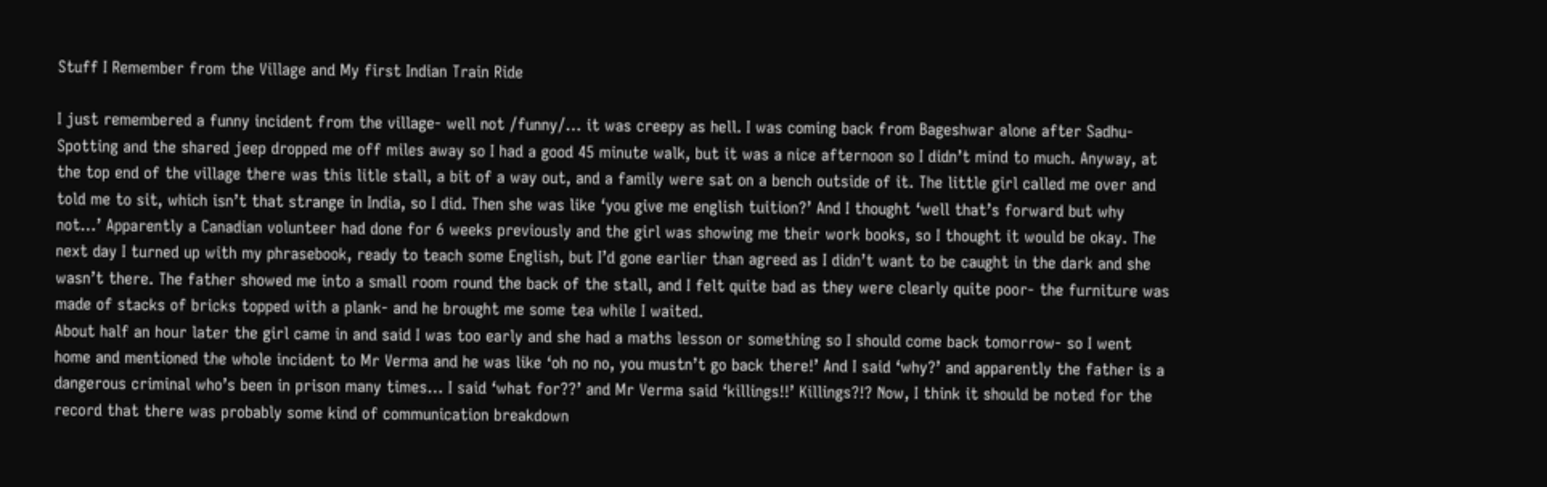Stuff I Remember from the Village and My first Indian Train Ride

I just remembered a funny incident from the village- well not /funny/… it was creepy as hell. I was coming back from Bageshwar alone after Sadhu-Spotting and the shared jeep dropped me off miles away so I had a good 45 minute walk, but it was a nice afternoon so I didn’t mind to much. Anyway, at the top end of the village there was this litle stall, a bit of a way out, and a family were sat on a bench outside of it. The little girl called me over and told me to sit, which isn’t that strange in India, so I did. Then she was like ‘you give me english tuition?’ And I thought ‘well that’s forward but why not…’ Apparently a Canadian volunteer had done for 6 weeks previously and the girl was showing me their work books, so I thought it would be okay. The next day I turned up with my phrasebook, ready to teach some English, but I’d gone earlier than agreed as I didn’t want to be caught in the dark and she wasn’t there. The father showed me into a small room round the back of the stall, and I felt quite bad as they were clearly quite poor- the furniture was made of stacks of bricks topped with a plank- and he brought me some tea while I waited.
About half an hour later the girl came in and said I was too early and she had a maths lesson or something so I should come back tomorrow- so I went home and mentioned the whole incident to Mr Verma and he was like ‘oh no no, you mustn’t go back there!’ And I said ‘why?’ and apparently the father is a dangerous criminal who’s been in prison many times… I said ‘what for??’ and Mr Verma said ‘killings!!’ Killings?!? Now, I think it should be noted for the record that there was probably some kind of communication breakdown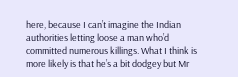here, because I can’t imagine the Indian authorities letting loose a man who’d committed numerous killings. What I think is more likely is that he’s a bit dodgey but Mr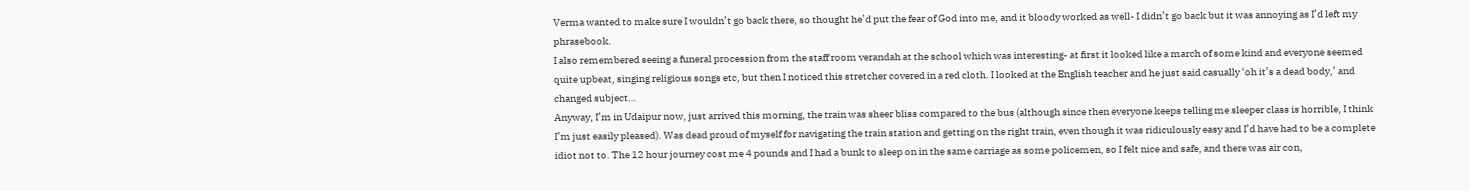Verma wanted to make sure I wouldn’t go back there, so thought he’d put the fear of God into me, and it bloody worked as well- I didn’t go back but it was annoying as I’d left my phrasebook.
I also remembered seeing a funeral procession from the staff room verandah at the school which was interesting- at first it looked like a march of some kind and everyone seemed quite upbeat, singing religious songs etc, but then I noticed this stretcher covered in a red cloth. I looked at the English teacher and he just said casually ‘oh it’s a dead body,’ and changed subject…
Anyway, I’m in Udaipur now, just arrived this morning, the train was sheer bliss compared to the bus (although since then everyone keeps telling me sleeper class is horrible, I think I’m just easily pleased). Was dead proud of myself for navigating the train station and getting on the right train, even though it was ridiculously easy and I’d have had to be a complete idiot not to. The 12 hour journey cost me 4 pounds and I had a bunk to sleep on in the same carriage as some policemen, so I felt nice and safe, and there was air con,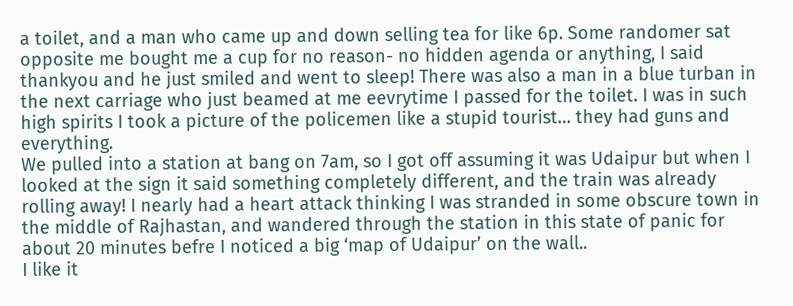a toilet, and a man who came up and down selling tea for like 6p. Some randomer sat opposite me bought me a cup for no reason- no hidden agenda or anything, I said thankyou and he just smiled and went to sleep! There was also a man in a blue turban in the next carriage who just beamed at me eevrytime I passed for the toilet. I was in such high spirits I took a picture of the policemen like a stupid tourist… they had guns and everything.
We pulled into a station at bang on 7am, so I got off assuming it was Udaipur but when I looked at the sign it said something completely different, and the train was already rolling away! I nearly had a heart attack thinking I was stranded in some obscure town in the middle of Rajhastan, and wandered through the station in this state of panic for about 20 minutes befre I noticed a big ‘map of Udaipur’ on the wall..
I like it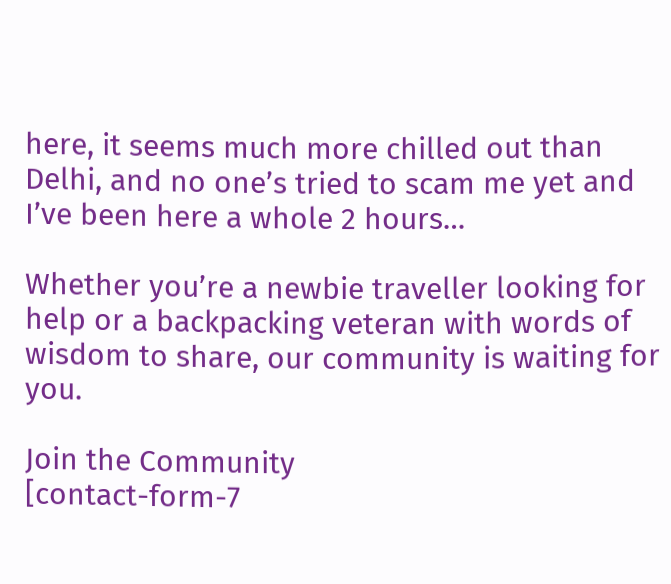here, it seems much more chilled out than Delhi, and no one’s tried to scam me yet and I’ve been here a whole 2 hours…

Whether you’re a newbie traveller looking for help or a backpacking veteran with words of wisdom to share, our community is waiting for you.

Join the Community
[contact-form-7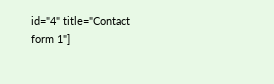id="4" title="Contact form 1"]